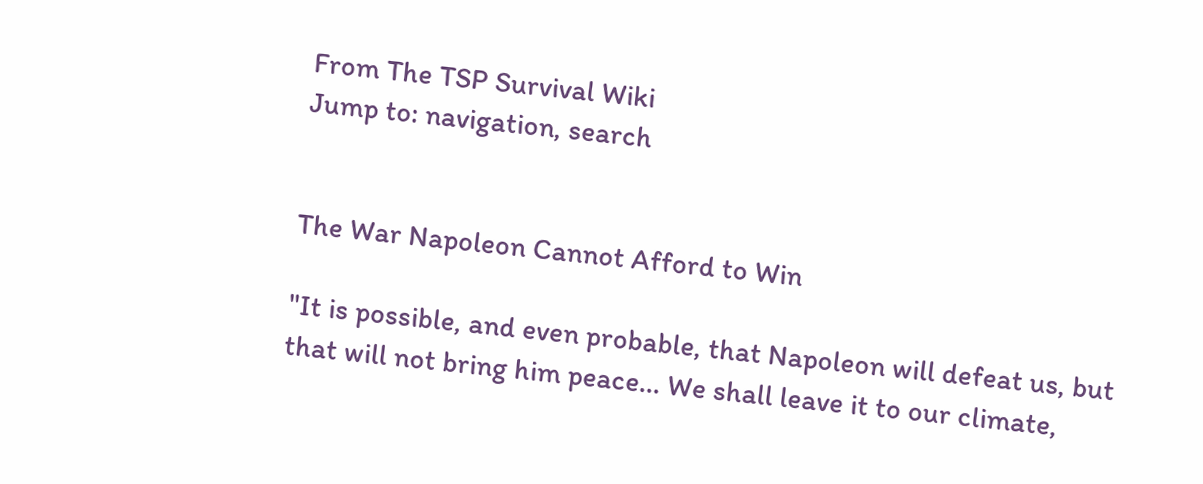From The TSP Survival Wiki
Jump to: navigation, search


The War Napoleon Cannot Afford to Win

"It is possible, and even probable, that Napoleon will defeat us, but that will not bring him peace... We shall leave it to our climate,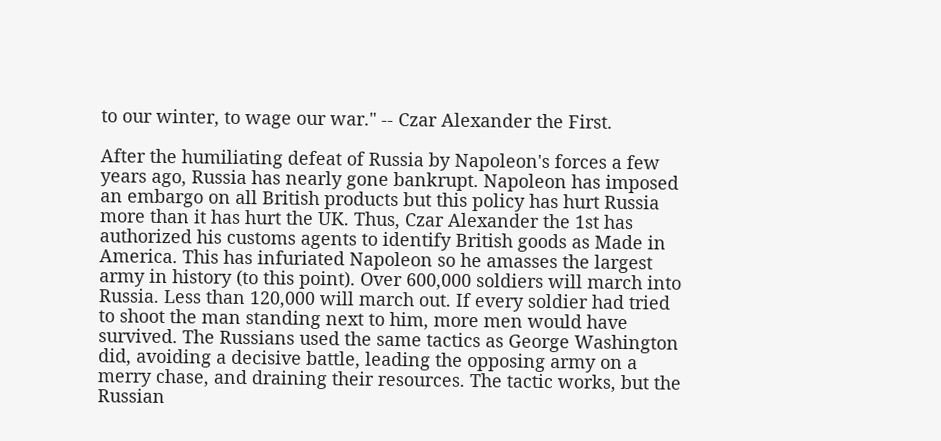to our winter, to wage our war." -- Czar Alexander the First.

After the humiliating defeat of Russia by Napoleon's forces a few years ago, Russia has nearly gone bankrupt. Napoleon has imposed an embargo on all British products but this policy has hurt Russia more than it has hurt the UK. Thus, Czar Alexander the 1st has authorized his customs agents to identify British goods as Made in America. This has infuriated Napoleon so he amasses the largest army in history (to this point). Over 600,000 soldiers will march into Russia. Less than 120,000 will march out. If every soldier had tried to shoot the man standing next to him, more men would have survived. The Russians used the same tactics as George Washington did, avoiding a decisive battle, leading the opposing army on a merry chase, and draining their resources. The tactic works, but the Russian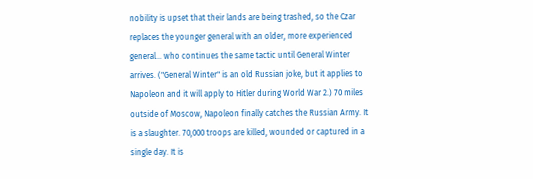nobility is upset that their lands are being trashed, so the Czar replaces the younger general with an older, more experienced general... who continues the same tactic until General Winter arrives. ("General Winter" is an old Russian joke, but it applies to Napoleon and it will apply to Hitler during World War 2.) 70 miles outside of Moscow, Napoleon finally catches the Russian Army. It is a slaughter. 70,000 troops are killed, wounded or captured in a single day. It is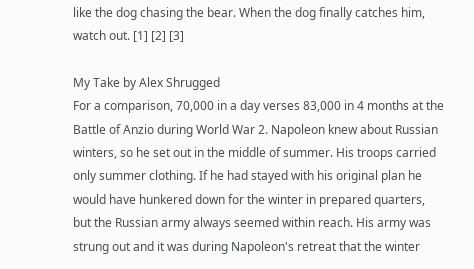like the dog chasing the bear. When the dog finally catches him, watch out. [1] [2] [3]

My Take by Alex Shrugged
For a comparison, 70,000 in a day verses 83,000 in 4 months at the Battle of Anzio during World War 2. Napoleon knew about Russian winters, so he set out in the middle of summer. His troops carried only summer clothing. If he had stayed with his original plan he would have hunkered down for the winter in prepared quarters, but the Russian army always seemed within reach. His army was strung out and it was during Napoleon's retreat that the winter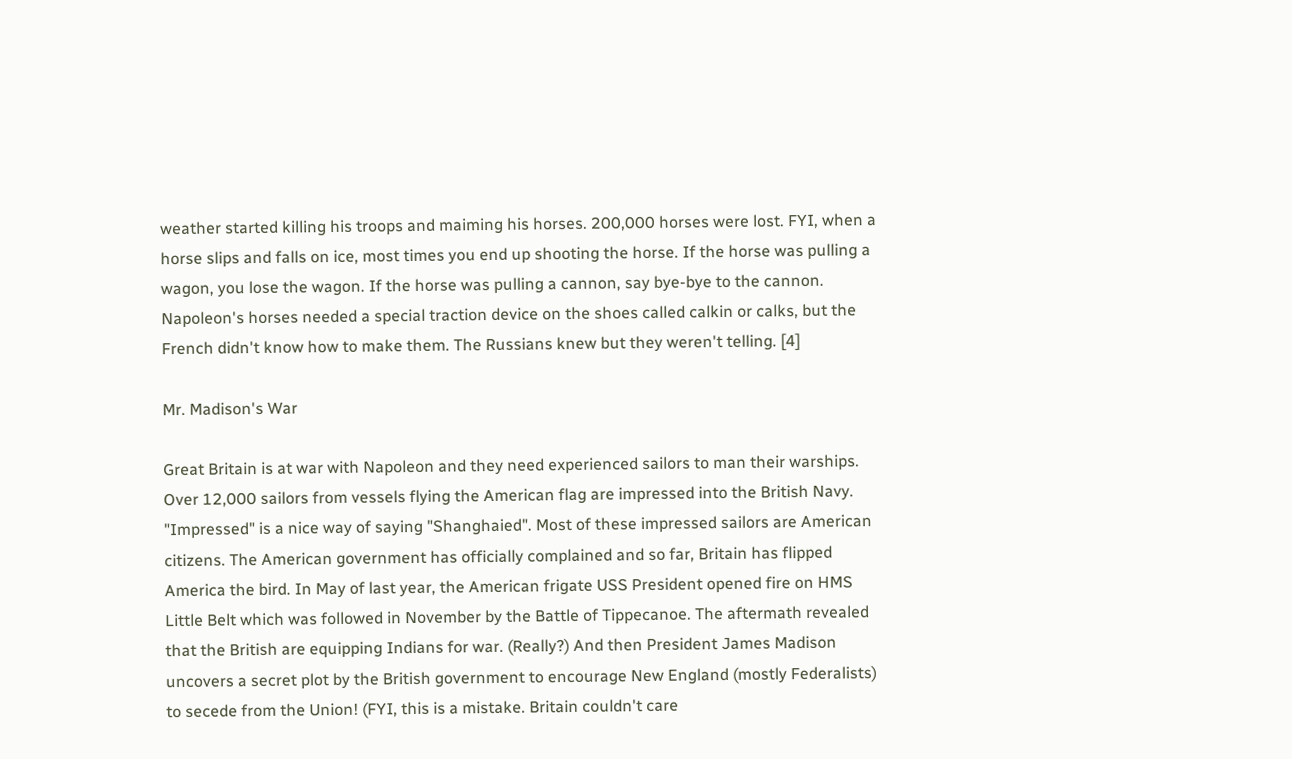weather started killing his troops and maiming his horses. 200,000 horses were lost. FYI, when a horse slips and falls on ice, most times you end up shooting the horse. If the horse was pulling a wagon, you lose the wagon. If the horse was pulling a cannon, say bye-bye to the cannon. Napoleon's horses needed a special traction device on the shoes called calkin or calks, but the French didn't know how to make them. The Russians knew but they weren't telling. [4]

Mr. Madison's War

Great Britain is at war with Napoleon and they need experienced sailors to man their warships. Over 12,000 sailors from vessels flying the American flag are impressed into the British Navy. "Impressed" is a nice way of saying "Shanghaied". Most of these impressed sailors are American citizens. The American government has officially complained and so far, Britain has flipped America the bird. In May of last year, the American frigate USS President opened fire on HMS Little Belt which was followed in November by the Battle of Tippecanoe. The aftermath revealed that the British are equipping Indians for war. (Really?) And then President James Madison uncovers a secret plot by the British government to encourage New England (mostly Federalists) to secede from the Union! (FYI, this is a mistake. Britain couldn't care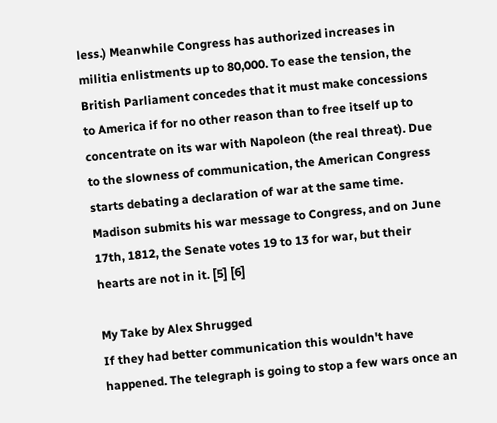less.) Meanwhile Congress has authorized increases in militia enlistments up to 80,000. To ease the tension, the British Parliament concedes that it must make concessions to America if for no other reason than to free itself up to concentrate on its war with Napoleon (the real threat). Due to the slowness of communication, the American Congress starts debating a declaration of war at the same time. Madison submits his war message to Congress, and on June 17th, 1812, the Senate votes 19 to 13 for war, but their hearts are not in it. [5] [6]

My Take by Alex Shrugged
If they had better communication this wouldn't have happened. The telegraph is going to stop a few wars once an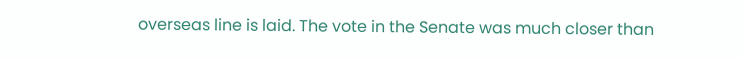overseas line is laid. The vote in the Senate was much closer than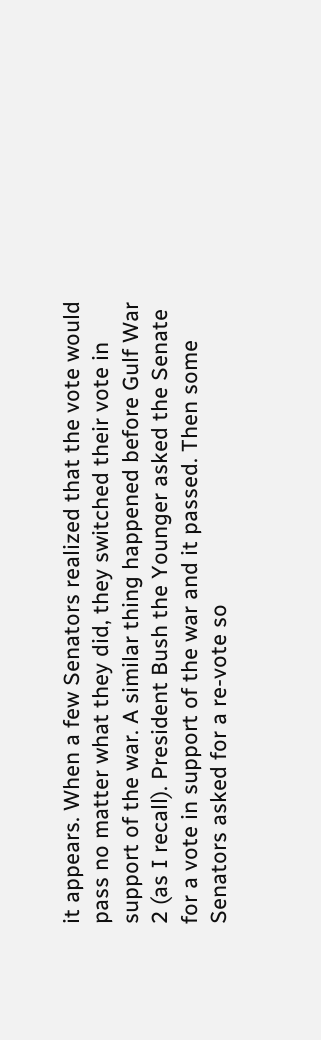it appears. When a few Senators realized that the vote would pass no matter what they did, they switched their vote in support of the war. A similar thing happened before Gulf War 2 (as I recall). President Bush the Younger asked the Senate for a vote in support of the war and it passed. Then some Senators asked for a re-vote so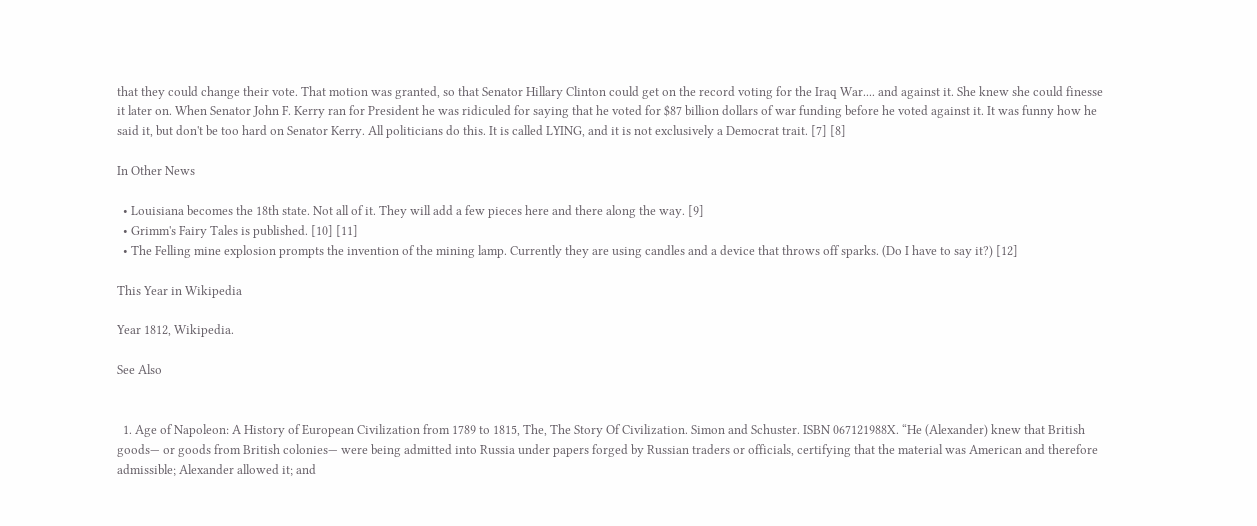that they could change their vote. That motion was granted, so that Senator Hillary Clinton could get on the record voting for the Iraq War.... and against it. She knew she could finesse it later on. When Senator John F. Kerry ran for President he was ridiculed for saying that he voted for $87 billion dollars of war funding before he voted against it. It was funny how he said it, but don't be too hard on Senator Kerry. All politicians do this. It is called LYING, and it is not exclusively a Democrat trait. [7] [8]

In Other News

  • Louisiana becomes the 18th state. Not all of it. They will add a few pieces here and there along the way. [9]
  • Grimm's Fairy Tales is published. [10] [11]
  • The Felling mine explosion prompts the invention of the mining lamp. Currently they are using candles and a device that throws off sparks. (Do I have to say it?) [12]

This Year in Wikipedia

Year 1812, Wikipedia.

See Also


  1. Age of Napoleon: A History of European Civilization from 1789 to 1815, The, The Story Of Civilization. Simon and Schuster. ISBN 067121988X. “He (Alexander) knew that British goods— or goods from British colonies— were being admitted into Russia under papers forged by Russian traders or officials, certifying that the material was American and therefore admissible; Alexander allowed it; and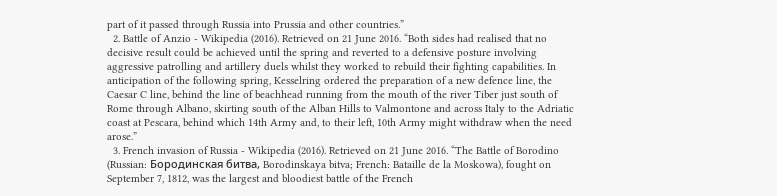part of it passed through Russia into Prussia and other countries.”
  2. Battle of Anzio - Wikipedia (2016). Retrieved on 21 June 2016. “Both sides had realised that no decisive result could be achieved until the spring and reverted to a defensive posture involving aggressive patrolling and artillery duels whilst they worked to rebuild their fighting capabilities. In anticipation of the following spring, Kesselring ordered the preparation of a new defence line, the Caesar C line, behind the line of beachhead running from the mouth of the river Tiber just south of Rome through Albano, skirting south of the Alban Hills to Valmontone and across Italy to the Adriatic coast at Pescara, behind which 14th Army and, to their left, 10th Army might withdraw when the need arose.”
  3. French invasion of Russia - Wikipedia (2016). Retrieved on 21 June 2016. “The Battle of Borodino (Russian: Бородинская битва, Borodinskaya bitva; French: Bataille de la Moskowa), fought on September 7, 1812, was the largest and bloodiest battle of the French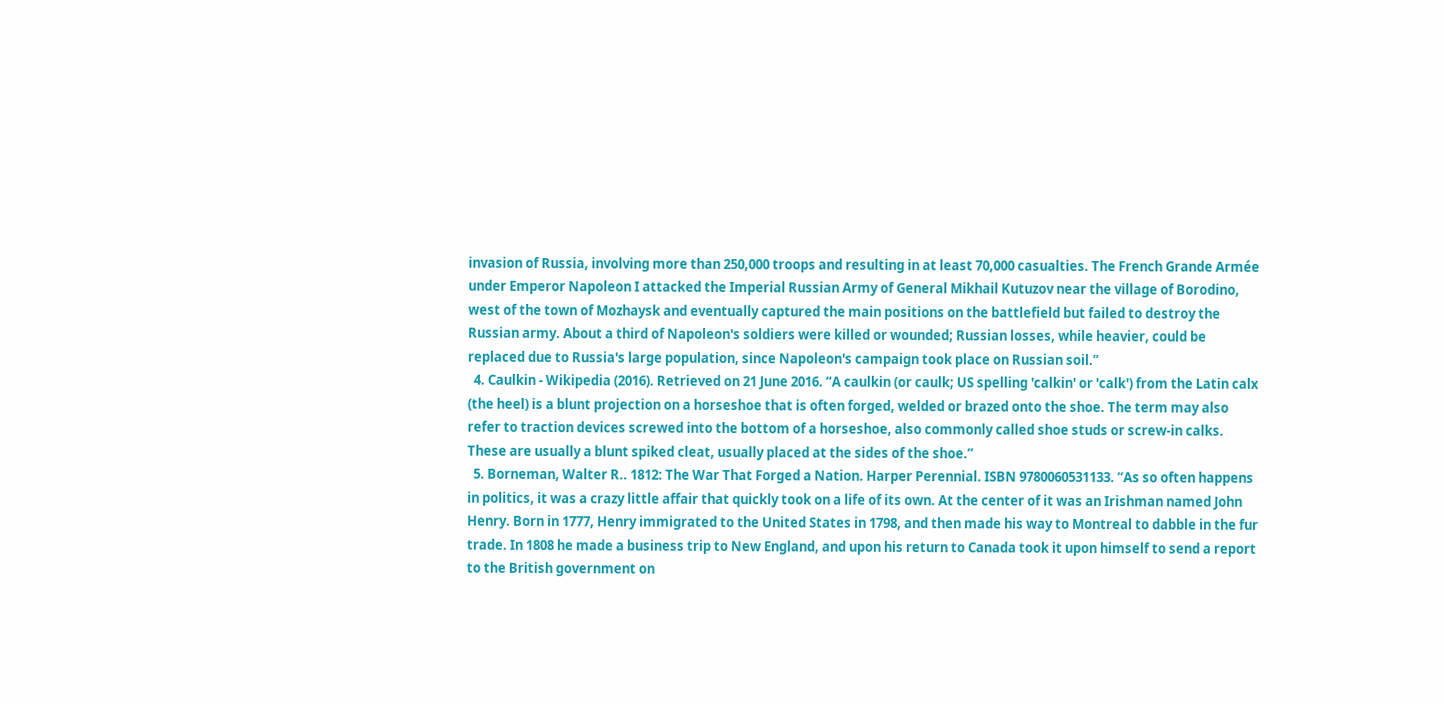invasion of Russia, involving more than 250,000 troops and resulting in at least 70,000 casualties. The French Grande Armée under Emperor Napoleon I attacked the Imperial Russian Army of General Mikhail Kutuzov near the village of Borodino, west of the town of Mozhaysk and eventually captured the main positions on the battlefield but failed to destroy the Russian army. About a third of Napoleon's soldiers were killed or wounded; Russian losses, while heavier, could be replaced due to Russia's large population, since Napoleon's campaign took place on Russian soil.”
  4. Caulkin - Wikipedia (2016). Retrieved on 21 June 2016. “A caulkin (or caulk; US spelling 'calkin' or 'calk') from the Latin calx (the heel) is a blunt projection on a horseshoe that is often forged, welded or brazed onto the shoe. The term may also refer to traction devices screwed into the bottom of a horseshoe, also commonly called shoe studs or screw-in calks. These are usually a blunt spiked cleat, usually placed at the sides of the shoe.”
  5. Borneman, Walter R.. 1812: The War That Forged a Nation. Harper Perennial. ISBN 9780060531133. “As so often happens in politics, it was a crazy little affair that quickly took on a life of its own. At the center of it was an Irishman named John Henry. Born in 1777, Henry immigrated to the United States in 1798, and then made his way to Montreal to dabble in the fur trade. In 1808 he made a business trip to New England, and upon his return to Canada took it upon himself to send a report to the British government on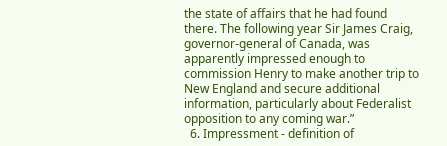the state of affairs that he had found there. The following year Sir James Craig, governor-general of Canada, was apparently impressed enough to commission Henry to make another trip to New England and secure additional information, particularly about Federalist opposition to any coming war.”
  6. Impressment - definition of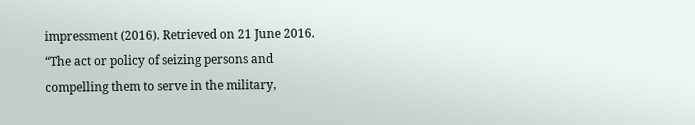impressment (2016). Retrieved on 21 June 2016. “The act or policy of seizing persons and compelling them to serve in the military,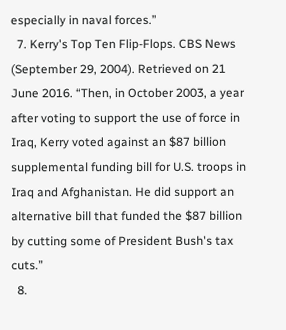especially in naval forces.”
  7. Kerry's Top Ten Flip-Flops. CBS News (September 29, 2004). Retrieved on 21 June 2016. “Then, in October 2003, a year after voting to support the use of force in Iraq, Kerry voted against an $87 billion supplemental funding bill for U.S. troops in Iraq and Afghanistan. He did support an alternative bill that funded the $87 billion by cutting some of President Bush's tax cuts.”
  8.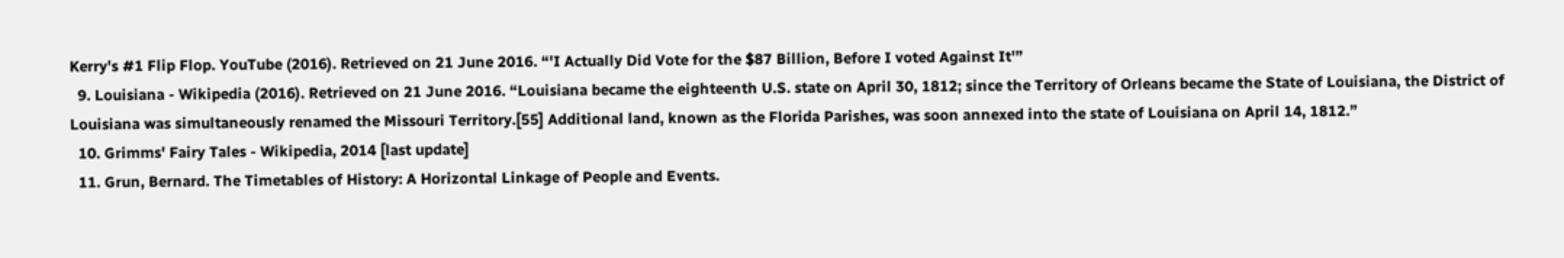Kerry's #1 Flip Flop. YouTube (2016). Retrieved on 21 June 2016. “'I Actually Did Vote for the $87 Billion, Before I voted Against It'”
  9. Louisiana - Wikipedia (2016). Retrieved on 21 June 2016. “Louisiana became the eighteenth U.S. state on April 30, 1812; since the Territory of Orleans became the State of Louisiana, the District of Louisiana was simultaneously renamed the Missouri Territory.[55] Additional land, known as the Florida Parishes, was soon annexed into the state of Louisiana on April 14, 1812.”
  10. Grimms' Fairy Tales - Wikipedia, 2014 [last update]
  11. Grun, Bernard. The Timetables of History: A Horizontal Linkage of People and Events.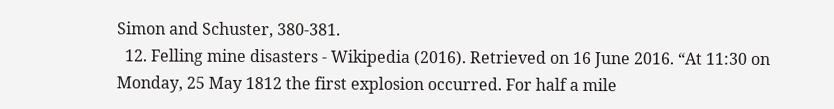Simon and Schuster, 380-381.
  12. Felling mine disasters - Wikipedia (2016). Retrieved on 16 June 2016. “At 11:30 on Monday, 25 May 1812 the first explosion occurred. For half a mile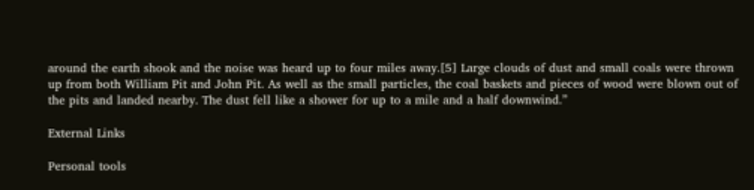around the earth shook and the noise was heard up to four miles away.[5] Large clouds of dust and small coals were thrown up from both William Pit and John Pit. As well as the small particles, the coal baskets and pieces of wood were blown out of the pits and landed nearby. The dust fell like a shower for up to a mile and a half downwind.”

External Links

Personal tools